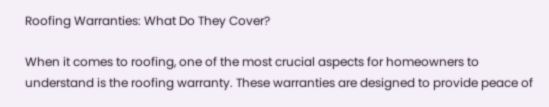Roofing Warranties: What Do They Cover?

When it comes to roofing, one of the most crucial aspects for homeowners to understand is the roofing warranty. These warranties are designed to provide peace of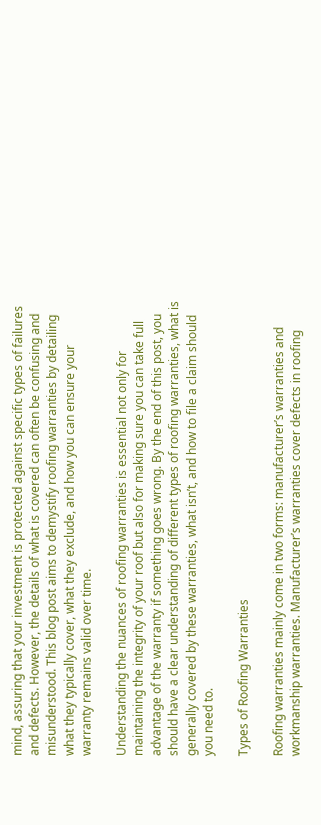mind, assuring that your investment is protected against specific types of failures and defects. However, the details of what is covered can often be confusing and misunderstood. This blog post aims to demystify roofing warranties by detailing what they typically cover, what they exclude, and how you can ensure your warranty remains valid over time.

Understanding the nuances of roofing warranties is essential not only for maintaining the integrity of your roof but also for making sure you can take full advantage of the warranty if something goes wrong. By the end of this post, you should have a clear understanding of different types of roofing warranties, what is generally covered by these warranties, what isn’t, and how to file a claim should you need to.

Types of Roofing Warranties

Roofing warranties mainly come in two forms: manufacturer’s warranties and workmanship warranties. Manufacturer’s warranties cover defects in roofing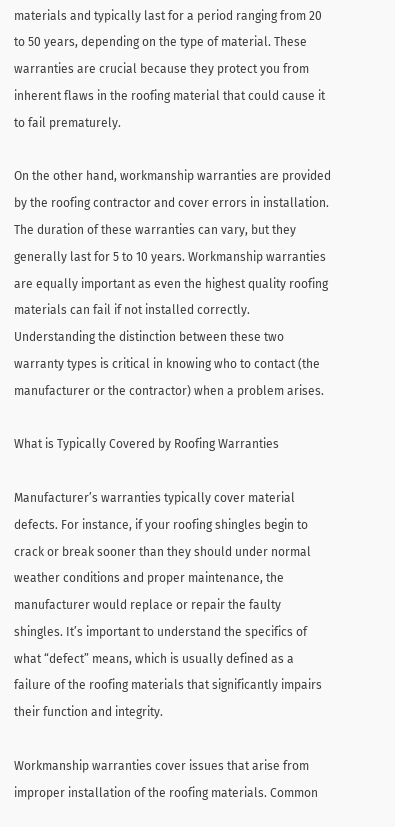materials and typically last for a period ranging from 20 to 50 years, depending on the type of material. These warranties are crucial because they protect you from inherent flaws in the roofing material that could cause it to fail prematurely.

On the other hand, workmanship warranties are provided by the roofing contractor and cover errors in installation. The duration of these warranties can vary, but they generally last for 5 to 10 years. Workmanship warranties are equally important as even the highest quality roofing materials can fail if not installed correctly. Understanding the distinction between these two warranty types is critical in knowing who to contact (the manufacturer or the contractor) when a problem arises.

What is Typically Covered by Roofing Warranties

Manufacturer’s warranties typically cover material defects. For instance, if your roofing shingles begin to crack or break sooner than they should under normal weather conditions and proper maintenance, the manufacturer would replace or repair the faulty shingles. It’s important to understand the specifics of what “defect” means, which is usually defined as a failure of the roofing materials that significantly impairs their function and integrity.

Workmanship warranties cover issues that arise from improper installation of the roofing materials. Common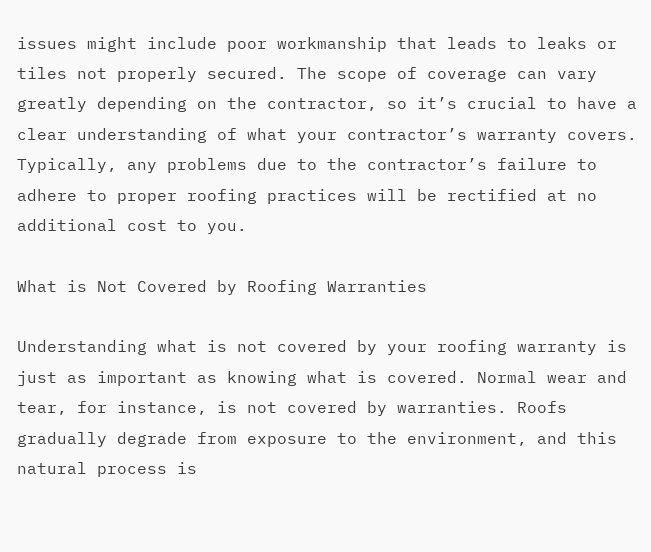issues might include poor workmanship that leads to leaks or tiles not properly secured. The scope of coverage can vary greatly depending on the contractor, so it’s crucial to have a clear understanding of what your contractor’s warranty covers. Typically, any problems due to the contractor’s failure to adhere to proper roofing practices will be rectified at no additional cost to you.

What is Not Covered by Roofing Warranties

Understanding what is not covered by your roofing warranty is just as important as knowing what is covered. Normal wear and tear, for instance, is not covered by warranties. Roofs gradually degrade from exposure to the environment, and this natural process is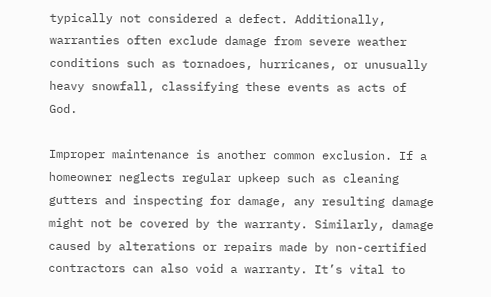typically not considered a defect. Additionally, warranties often exclude damage from severe weather conditions such as tornadoes, hurricanes, or unusually heavy snowfall, classifying these events as acts of God.

Improper maintenance is another common exclusion. If a homeowner neglects regular upkeep such as cleaning gutters and inspecting for damage, any resulting damage might not be covered by the warranty. Similarly, damage caused by alterations or repairs made by non-certified contractors can also void a warranty. It’s vital to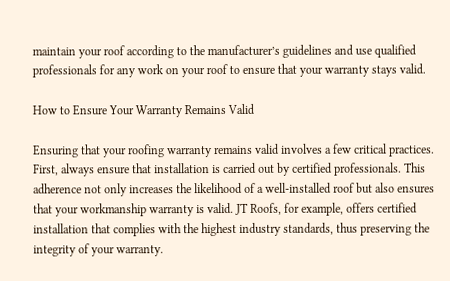maintain your roof according to the manufacturer’s guidelines and use qualified professionals for any work on your roof to ensure that your warranty stays valid.

How to Ensure Your Warranty Remains Valid

Ensuring that your roofing warranty remains valid involves a few critical practices. First, always ensure that installation is carried out by certified professionals. This adherence not only increases the likelihood of a well-installed roof but also ensures that your workmanship warranty is valid. JT Roofs, for example, offers certified installation that complies with the highest industry standards, thus preserving the integrity of your warranty.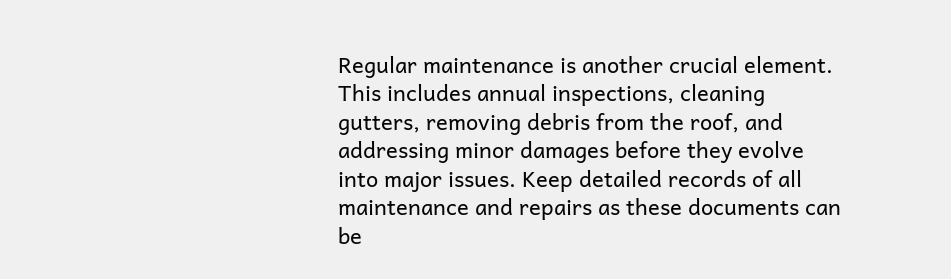Regular maintenance is another crucial element. This includes annual inspections, cleaning gutters, removing debris from the roof, and addressing minor damages before they evolve into major issues. Keep detailed records of all maintenance and repairs as these documents can be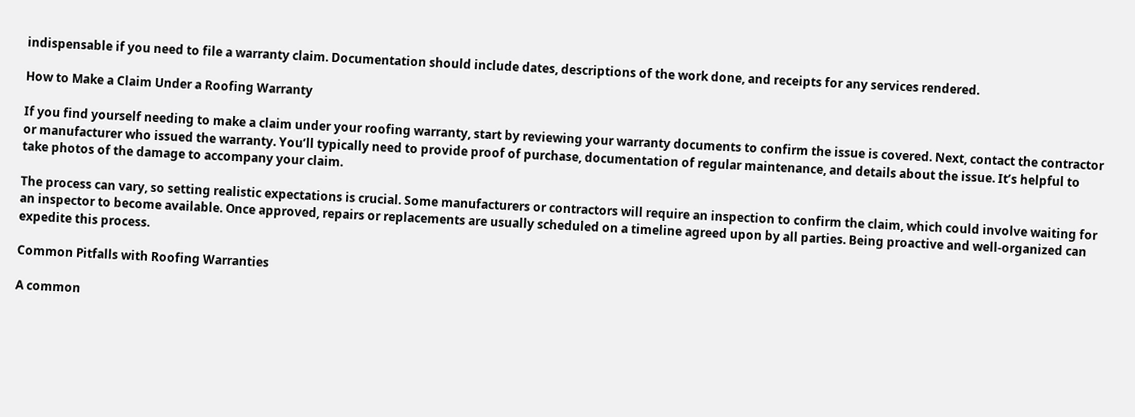indispensable if you need to file a warranty claim. Documentation should include dates, descriptions of the work done, and receipts for any services rendered.

How to Make a Claim Under a Roofing Warranty

If you find yourself needing to make a claim under your roofing warranty, start by reviewing your warranty documents to confirm the issue is covered. Next, contact the contractor or manufacturer who issued the warranty. You’ll typically need to provide proof of purchase, documentation of regular maintenance, and details about the issue. It’s helpful to take photos of the damage to accompany your claim.

The process can vary, so setting realistic expectations is crucial. Some manufacturers or contractors will require an inspection to confirm the claim, which could involve waiting for an inspector to become available. Once approved, repairs or replacements are usually scheduled on a timeline agreed upon by all parties. Being proactive and well-organized can expedite this process.

Common Pitfalls with Roofing Warranties

A common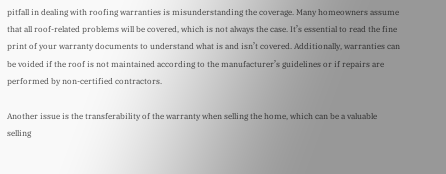pitfall in dealing with roofing warranties is misunderstanding the coverage. Many homeowners assume that all roof-related problems will be covered, which is not always the case. It’s essential to read the fine print of your warranty documents to understand what is and isn’t covered. Additionally, warranties can be voided if the roof is not maintained according to the manufacturer’s guidelines or if repairs are performed by non-certified contractors.

Another issue is the transferability of the warranty when selling the home, which can be a valuable selling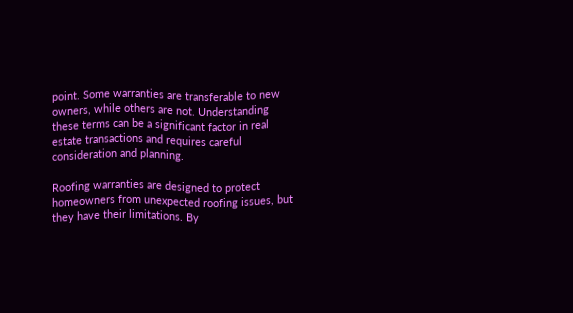point. Some warranties are transferable to new owners, while others are not. Understanding these terms can be a significant factor in real estate transactions and requires careful consideration and planning.

Roofing warranties are designed to protect homeowners from unexpected roofing issues, but they have their limitations. By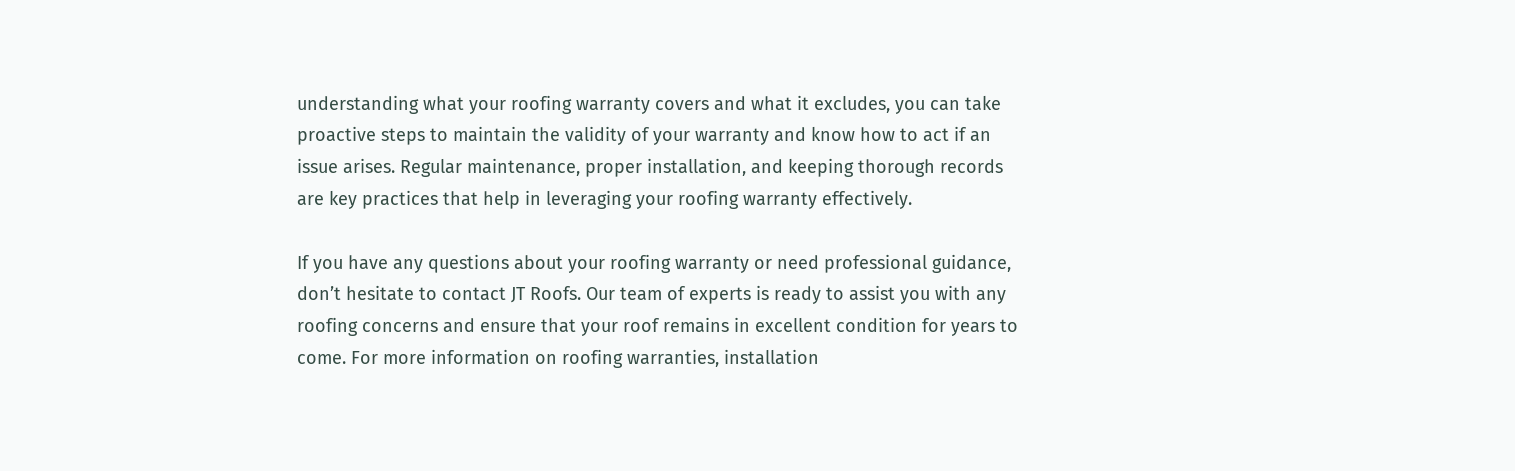understanding what your roofing warranty covers and what it excludes, you can take proactive steps to maintain the validity of your warranty and know how to act if an issue arises. Regular maintenance, proper installation, and keeping thorough records are key practices that help in leveraging your roofing warranty effectively.

If you have any questions about your roofing warranty or need professional guidance, don’t hesitate to contact JT Roofs. Our team of experts is ready to assist you with any roofing concerns and ensure that your roof remains in excellent condition for years to come. For more information on roofing warranties, installation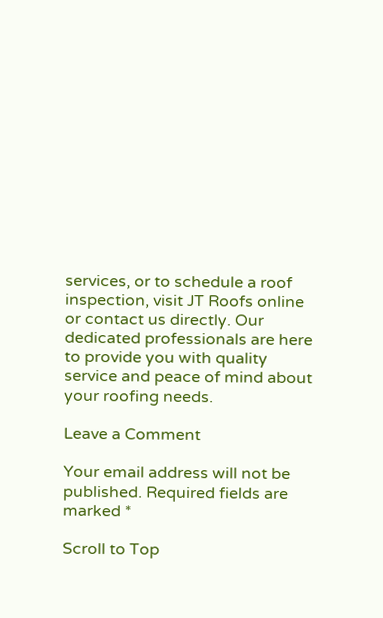services, or to schedule a roof inspection, visit JT Roofs online or contact us directly. Our dedicated professionals are here to provide you with quality service and peace of mind about your roofing needs.

Leave a Comment

Your email address will not be published. Required fields are marked *

Scroll to Top